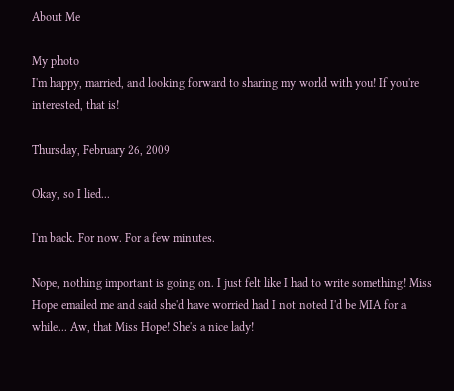About Me

My photo
I'm happy, married, and looking forward to sharing my world with you! If you're interested, that is!

Thursday, February 26, 2009

Okay, so I lied...

I'm back. For now. For a few minutes.

Nope, nothing important is going on. I just felt like I had to write something! Miss Hope emailed me and said she'd have worried had I not noted I'd be MIA for a while... Aw, that Miss Hope! She's a nice lady!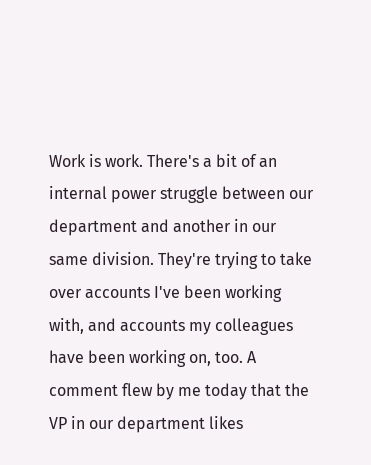Work is work. There's a bit of an internal power struggle between our department and another in our same division. They're trying to take over accounts I've been working with, and accounts my colleagues have been working on, too. A comment flew by me today that the VP in our department likes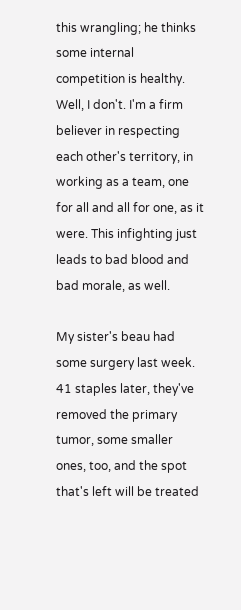this wrangling; he thinks some internal competition is healthy. Well, I don't. I'm a firm believer in respecting each other's territory, in working as a team, one for all and all for one, as it were. This infighting just leads to bad blood and bad morale, as well.

My sister's beau had some surgery last week. 41 staples later, they've removed the primary tumor, some smaller ones, too, and the spot that's left will be treated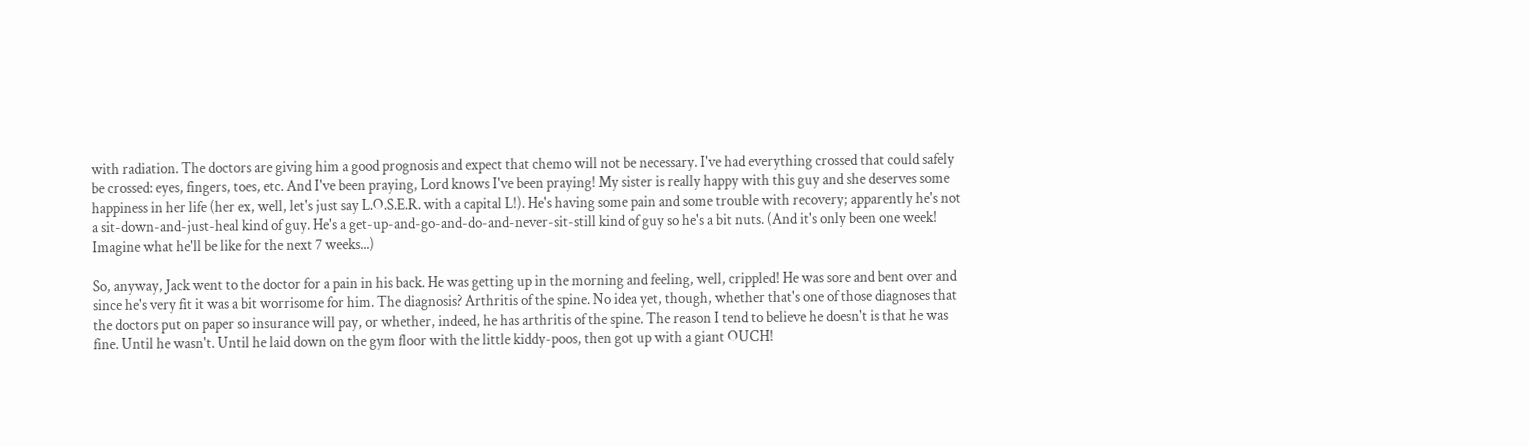with radiation. The doctors are giving him a good prognosis and expect that chemo will not be necessary. I've had everything crossed that could safely be crossed: eyes, fingers, toes, etc. And I've been praying, Lord knows I've been praying! My sister is really happy with this guy and she deserves some happiness in her life (her ex, well, let's just say L.O.S.E.R. with a capital L!). He's having some pain and some trouble with recovery; apparently he's not a sit-down-and-just-heal kind of guy. He's a get-up-and-go-and-do-and-never-sit-still kind of guy so he's a bit nuts. (And it's only been one week! Imagine what he'll be like for the next 7 weeks...)

So, anyway, Jack went to the doctor for a pain in his back. He was getting up in the morning and feeling, well, crippled! He was sore and bent over and since he's very fit it was a bit worrisome for him. The diagnosis? Arthritis of the spine. No idea yet, though, whether that's one of those diagnoses that the doctors put on paper so insurance will pay, or whether, indeed, he has arthritis of the spine. The reason I tend to believe he doesn't is that he was fine. Until he wasn't. Until he laid down on the gym floor with the little kiddy-poos, then got up with a giant OUCH!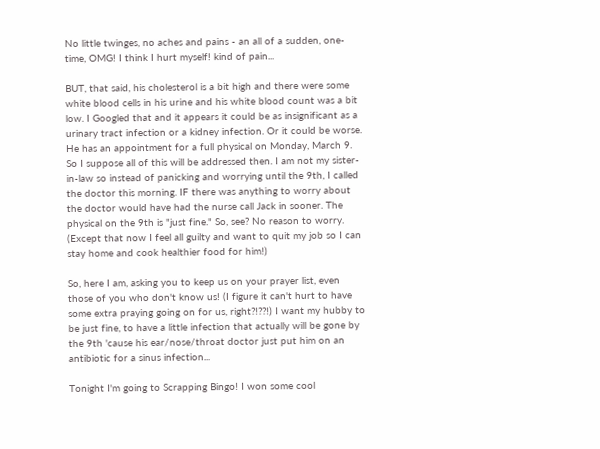No little twinges, no aches and pains - an all of a sudden, one-time, OMG! I think I hurt myself! kind of pain...

BUT, that said, his cholesterol is a bit high and there were some white blood cells in his urine and his white blood count was a bit low. I Googled that and it appears it could be as insignificant as a urinary tract infection or a kidney infection. Or it could be worse. He has an appointment for a full physical on Monday, March 9. So I suppose all of this will be addressed then. I am not my sister-in-law so instead of panicking and worrying until the 9th, I called the doctor this morning. IF there was anything to worry about the doctor would have had the nurse call Jack in sooner. The physical on the 9th is "just fine." So, see? No reason to worry. (Except that now I feel all guilty and want to quit my job so I can stay home and cook healthier food for him!)

So, here I am, asking you to keep us on your prayer list, even those of you who don't know us! (I figure it can't hurt to have some extra praying going on for us, right?!??!) I want my hubby to be just fine, to have a little infection that actually will be gone by the 9th 'cause his ear/nose/throat doctor just put him on an antibiotic for a sinus infection...

Tonight I'm going to Scrapping Bingo! I won some cool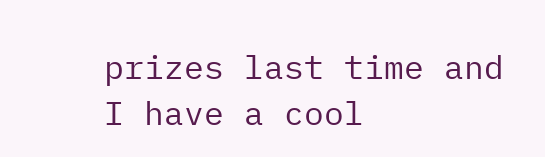prizes last time and I have a cool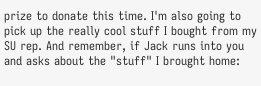prize to donate this time. I'm also going to pick up the really cool stuff I bought from my SU rep. And remember, if Jack runs into you and asks about the "stuff" I brought home: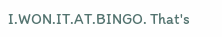I.WON.IT.AT.BINGO. That's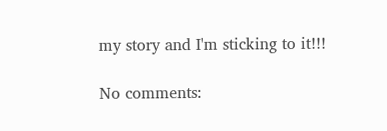my story and I'm sticking to it!!!

No comments: